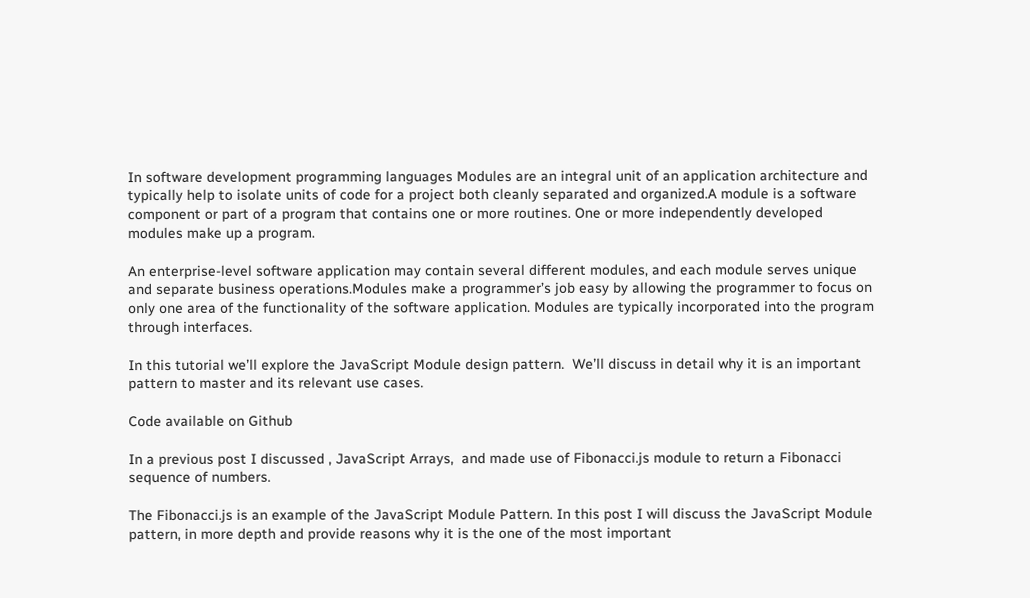In software development programming languages Modules are an integral unit of an application architecture and typically help to isolate units of code for a project both cleanly separated and organized.A module is a software component or part of a program that contains one or more routines. One or more independently developed modules make up a program.

An enterprise-level software application may contain several different modules, and each module serves unique and separate business operations.Modules make a programmer’s job easy by allowing the programmer to focus on only one area of the functionality of the software application. Modules are typically incorporated into the program through interfaces.

In this tutorial we’ll explore the JavaScript Module design pattern.  We’ll discuss in detail why it is an important pattern to master and its relevant use cases.

Code available on Github

In a previous post I discussed , JavaScript Arrays,  and made use of Fibonacci.js module to return a Fibonacci sequence of numbers.

The Fibonacci.js is an example of the JavaScript Module Pattern. In this post I will discuss the JavaScript Module pattern, in more depth and provide reasons why it is the one of the most important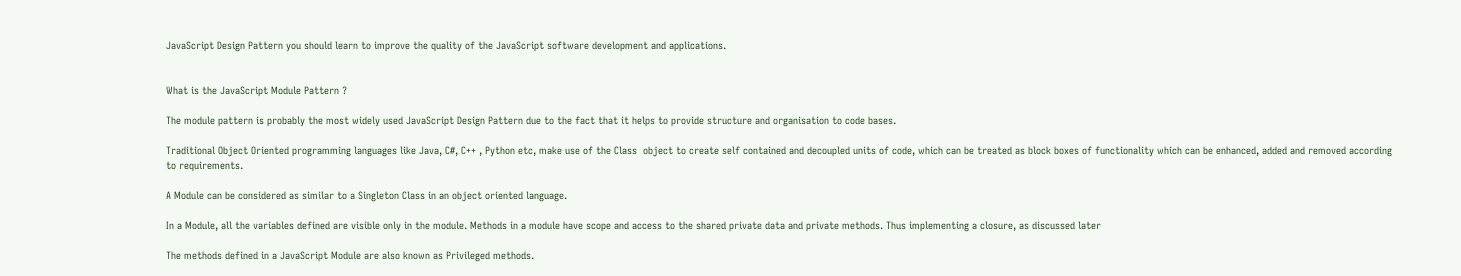JavaScript Design Pattern you should learn to improve the quality of the JavaScript software development and applications.


What is the JavaScript Module Pattern ?

The module pattern is probably the most widely used JavaScript Design Pattern due to the fact that it helps to provide structure and organisation to code bases.

Traditional Object Oriented programming languages like Java, C#, C++ , Python etc, make use of the Class  object to create self contained and decoupled units of code, which can be treated as block boxes of functionality which can be enhanced, added and removed according to requirements.

A Module can be considered as similar to a Singleton Class in an object oriented language.

In a Module, all the variables defined are visible only in the module. Methods in a module have scope and access to the shared private data and private methods. Thus implementing a closure, as discussed later

The methods defined in a JavaScript Module are also known as Privileged methods.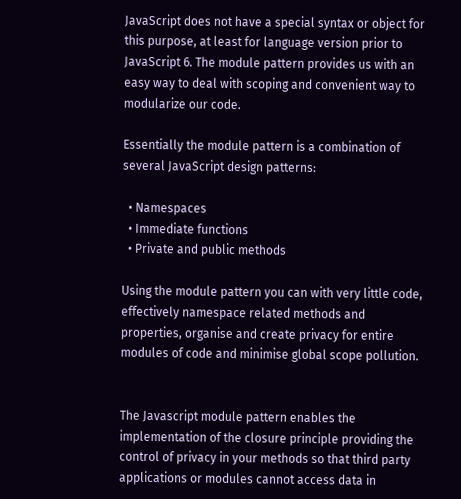JavaScript does not have a special syntax or object for this purpose, at least for language version prior to JavaScript 6. The module pattern provides us with an easy way to deal with scoping and convenient way to modularize our code.

Essentially the module pattern is a combination of several JavaScript design patterns:

  • Namespaces
  • Immediate functions
  • Private and public methods

Using the module pattern you can with very little code, effectively namespace related methods and properties, organise and create privacy for entire modules of code and minimise global scope pollution.


The Javascript module pattern enables the implementation of the closure principle providing the control of privacy in your methods so that third party applications or modules cannot access data in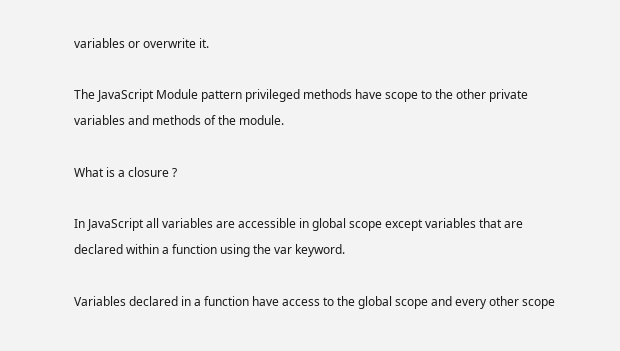variables or overwrite it.

The JavaScript Module pattern privileged methods have scope to the other private variables and methods of the module.

What is a closure ?

In JavaScript all variables are accessible in global scope except variables that are declared within a function using the var keyword.

Variables declared in a function have access to the global scope and every other scope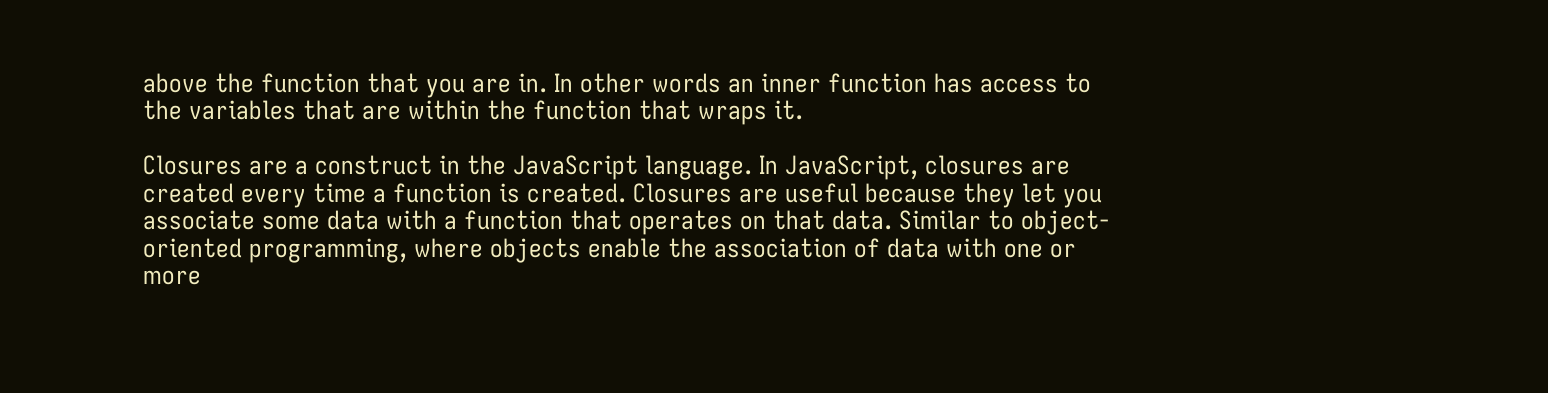above the function that you are in. In other words an inner function has access to the variables that are within the function that wraps it.

Closures are a construct in the JavaScript language. In JavaScript, closures are created every time a function is created. Closures are useful because they let you associate some data with a function that operates on that data. Similar to object-oriented programming, where objects enable the association of data with one or more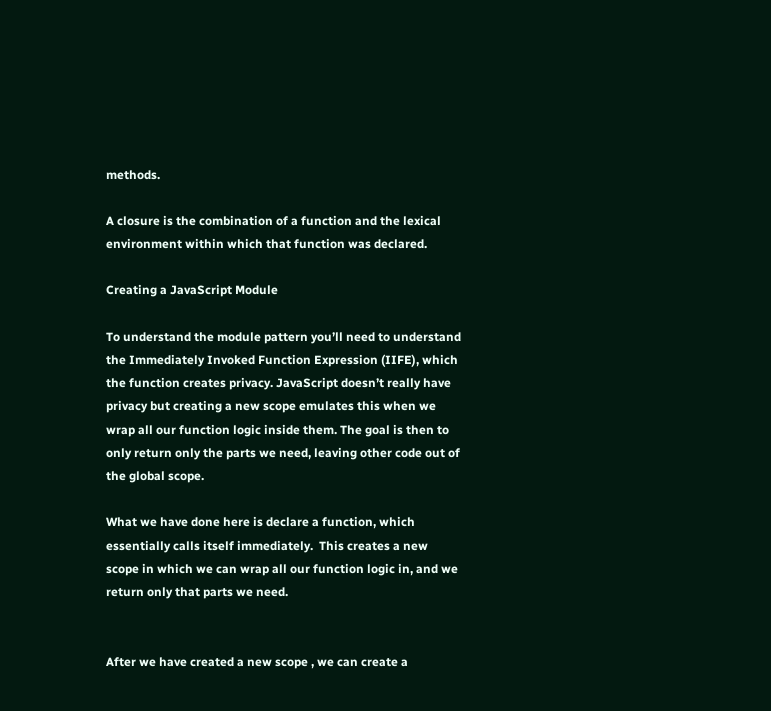methods.

A closure is the combination of a function and the lexical environment within which that function was declared.

Creating a JavaScript Module

To understand the module pattern you’ll need to understand the Immediately Invoked Function Expression (IIFE), which the function creates privacy. JavaScript doesn’t really have privacy but creating a new scope emulates this when we wrap all our function logic inside them. The goal is then to only return only the parts we need, leaving other code out of the global scope.

What we have done here is declare a function, which essentially calls itself immediately.  This creates a new scope in which we can wrap all our function logic in, and we return only that parts we need.


After we have created a new scope , we can create a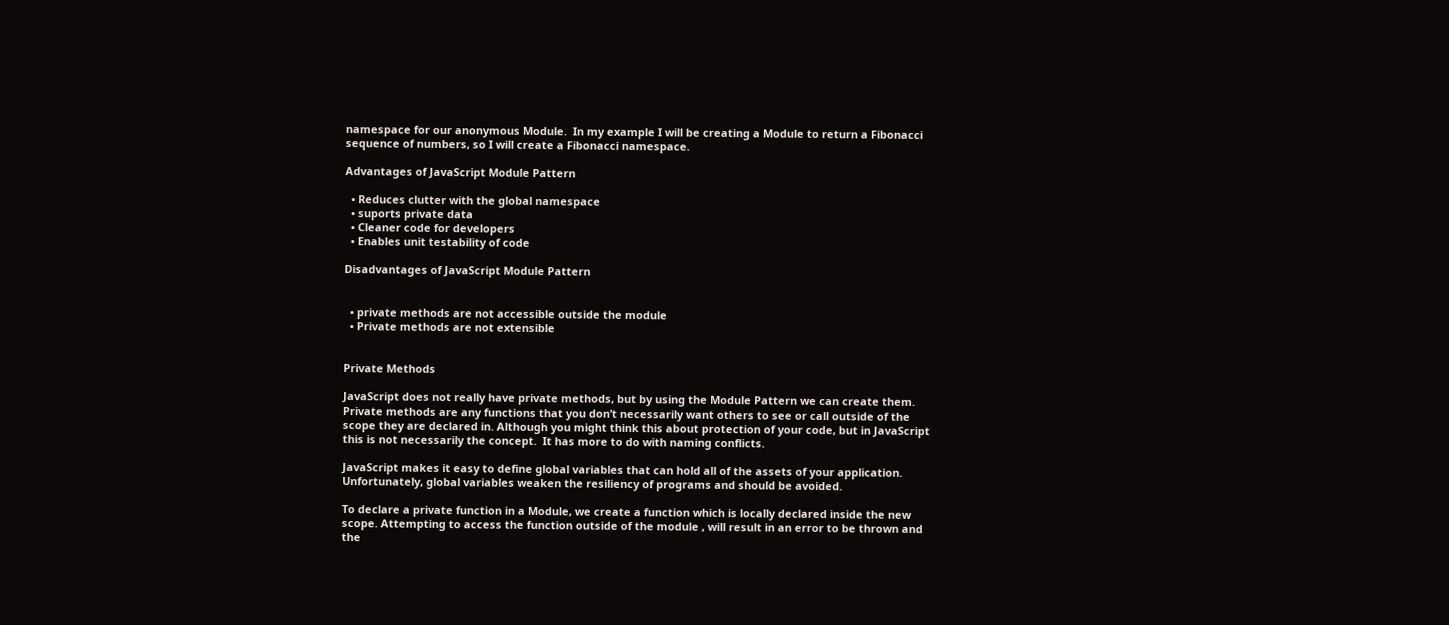namespace for our anonymous Module.  In my example I will be creating a Module to return a Fibonacci sequence of numbers, so I will create a Fibonacci namespace.

Advantages of JavaScript Module Pattern

  • Reduces clutter with the global namespace
  • suports private data
  • Cleaner code for developers
  • Enables unit testability of code

Disadvantages of JavaScript Module Pattern


  • private methods are not accessible outside the module
  • Private methods are not extensible


Private Methods

JavaScript does not really have private methods, but by using the Module Pattern we can create them.   Private methods are any functions that you don’t necessarily want others to see or call outside of the scope they are declared in. Although you might think this about protection of your code, but in JavaScript this is not necessarily the concept.  It has more to do with naming conflicts.

JavaScript makes it easy to define global variables that can hold all of the assets of your application.  Unfortunately, global variables weaken the resiliency of programs and should be avoided.

To declare a private function in a Module, we create a function which is locally declared inside the new scope. Attempting to access the function outside of the module , will result in an error to be thrown and the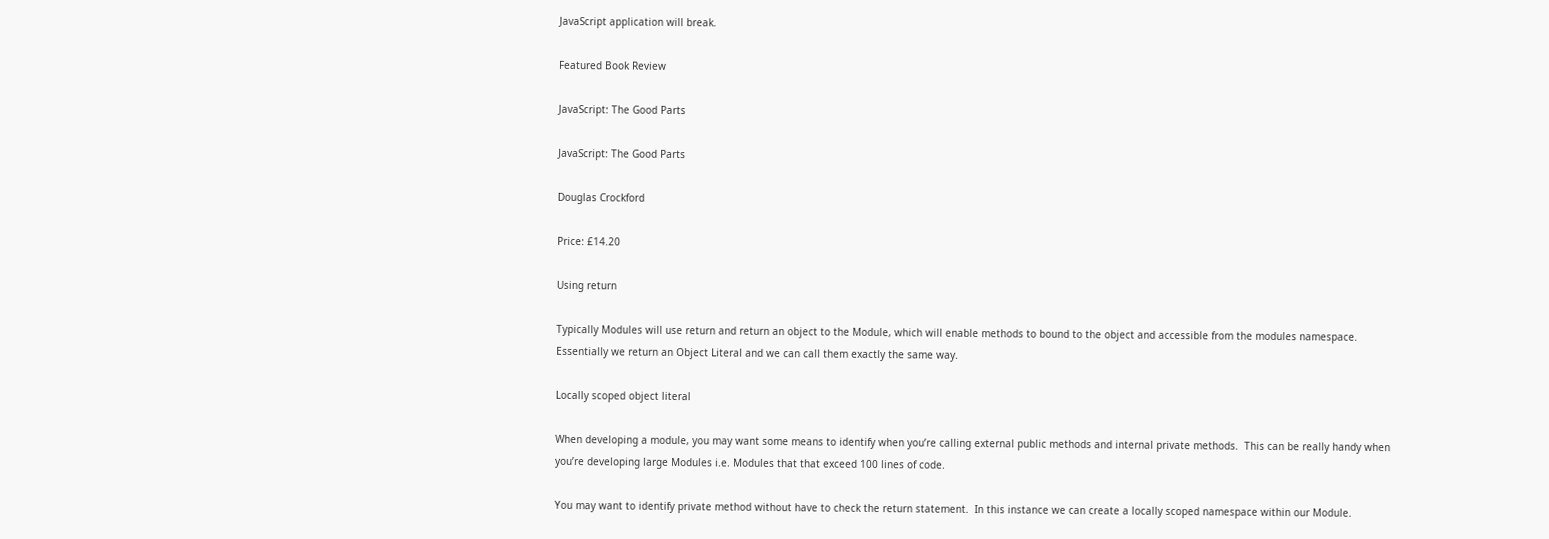JavaScript application will break.

Featured Book Review

JavaScript: The Good Parts

JavaScript: The Good Parts

Douglas Crockford

Price: £14.20

Using return

Typically Modules will use return and return an object to the Module, which will enable methods to bound to the object and accessible from the modules namespace. Essentially we return an Object Literal and we can call them exactly the same way.

Locally scoped object literal

When developing a module, you may want some means to identify when you’re calling external public methods and internal private methods.  This can be really handy when you’re developing large Modules i.e. Modules that that exceed 100 lines of code.

You may want to identify private method without have to check the return statement.  In this instance we can create a locally scoped namespace within our Module.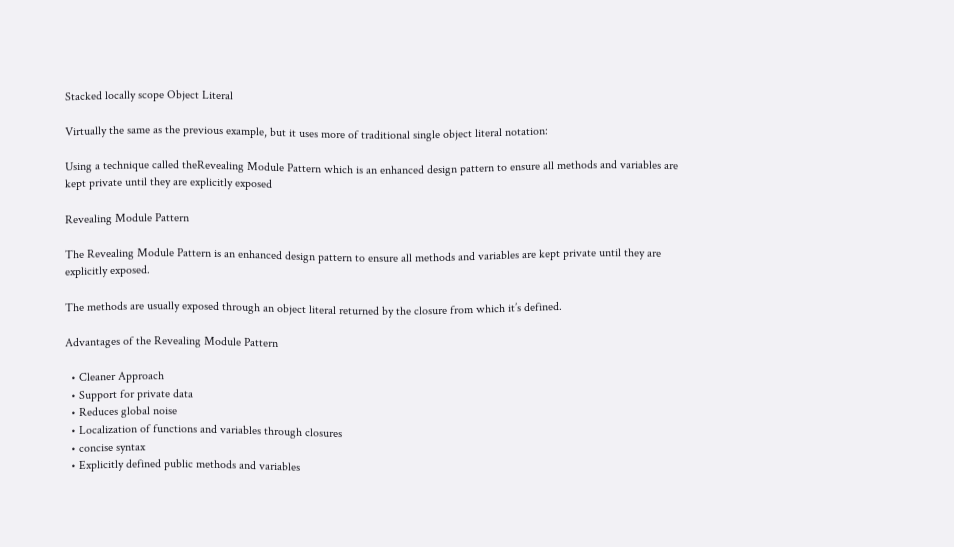Stacked locally scope Object Literal

Virtually the same as the previous example, but it uses more of traditional single object literal notation:

Using a technique called theRevealing Module Pattern which is an enhanced design pattern to ensure all methods and variables are kept private until they are explicitly exposed

Revealing Module Pattern

The Revealing Module Pattern is an enhanced design pattern to ensure all methods and variables are kept private until they are explicitly exposed.

The methods are usually exposed through an object literal returned by the closure from which it’s defined.

Advantages of the Revealing Module Pattern

  • Cleaner Approach
  • Support for private data
  • Reduces global noise
  • Localization of functions and variables through closures
  • concise syntax
  • Explicitly defined public methods and variables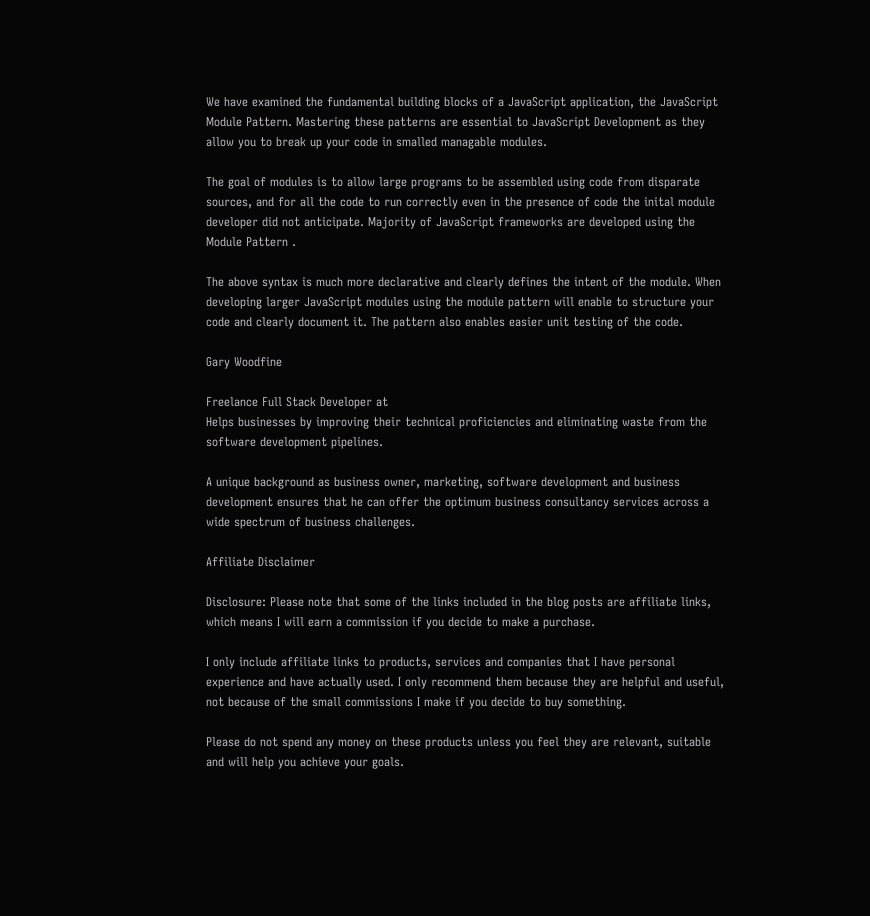We have examined the fundamental building blocks of a JavaScript application, the JavaScript Module Pattern. Mastering these patterns are essential to JavaScript Development as they allow you to break up your code in smalled managable modules.

The goal of modules is to allow large programs to be assembled using code from disparate sources, and for all the code to run correctly even in the presence of code the inital module developer did not anticipate. Majority of JavaScript frameworks are developed using the Module Pattern .

The above syntax is much more declarative and clearly defines the intent of the module. When developing larger JavaScript modules using the module pattern will enable to structure your code and clearly document it. The pattern also enables easier unit testing of the code.

Gary Woodfine

Freelance Full Stack Developer at
Helps businesses by improving their technical proficiencies and eliminating waste from the software development pipelines.

A unique background as business owner, marketing, software development and business development ensures that he can offer the optimum business consultancy services across a wide spectrum of business challenges.

Affiliate Disclaimer

Disclosure: Please note that some of the links included in the blog posts are affiliate links, which means I will earn a commission if you decide to make a purchase.

I only include affiliate links to products, services and companies that I have personal experience and have actually used. I only recommend them because they are helpful and useful, not because of the small commissions I make if you decide to buy something.

Please do not spend any money on these products unless you feel they are relevant, suitable and will help you achieve your goals.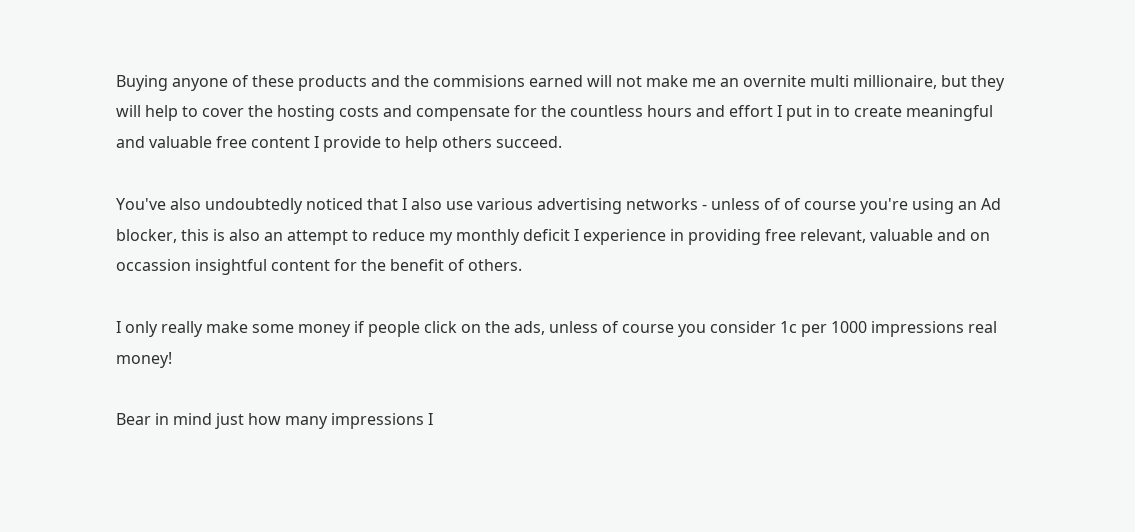Buying anyone of these products and the commisions earned will not make me an overnite multi millionaire, but they will help to cover the hosting costs and compensate for the countless hours and effort I put in to create meaningful and valuable free content I provide to help others succeed.

You've also undoubtedly noticed that I also use various advertising networks - unless of of course you're using an Ad blocker, this is also an attempt to reduce my monthly deficit I experience in providing free relevant, valuable and on occassion insightful content for the benefit of others.

I only really make some money if people click on the ads, unless of course you consider 1c per 1000 impressions real money!

Bear in mind just how many impressions I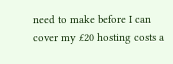need to make before I can cover my £20 hosting costs a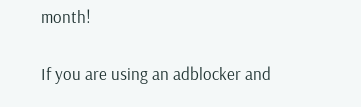month!

If you are using an adblocker and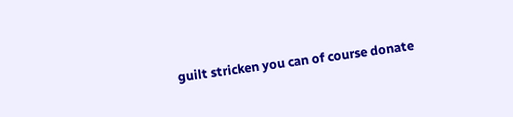guilt stricken you can of course donate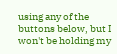using any of the buttons below, but I won't be holding my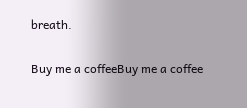breath.

Buy me a coffeeBuy me a coffee